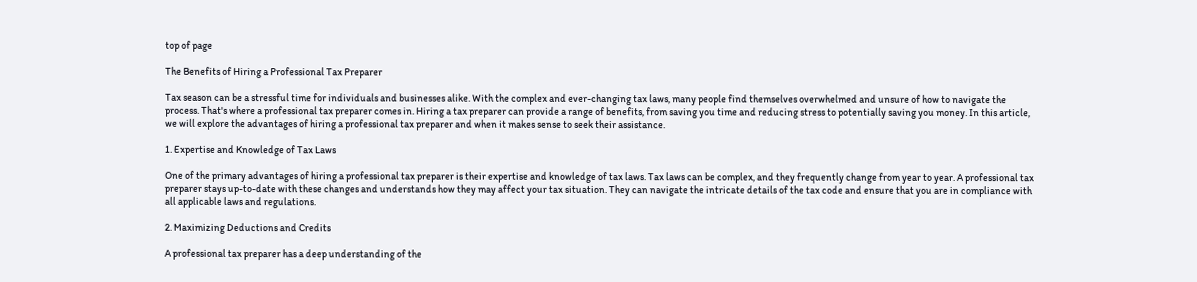top of page

The Benefits of Hiring a Professional Tax Preparer

Tax season can be a stressful time for individuals and businesses alike. With the complex and ever-changing tax laws, many people find themselves overwhelmed and unsure of how to navigate the process. That's where a professional tax preparer comes in. Hiring a tax preparer can provide a range of benefits, from saving you time and reducing stress to potentially saving you money. In this article, we will explore the advantages of hiring a professional tax preparer and when it makes sense to seek their assistance.

1. Expertise and Knowledge of Tax Laws

One of the primary advantages of hiring a professional tax preparer is their expertise and knowledge of tax laws. Tax laws can be complex, and they frequently change from year to year. A professional tax preparer stays up-to-date with these changes and understands how they may affect your tax situation. They can navigate the intricate details of the tax code and ensure that you are in compliance with all applicable laws and regulations.

2. Maximizing Deductions and Credits

A professional tax preparer has a deep understanding of the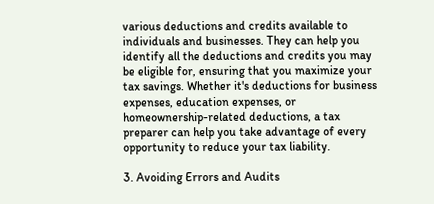various deductions and credits available to individuals and businesses. They can help you identify all the deductions and credits you may be eligible for, ensuring that you maximize your tax savings. Whether it's deductions for business expenses, education expenses, or homeownership-related deductions, a tax preparer can help you take advantage of every opportunity to reduce your tax liability.

3. Avoiding Errors and Audits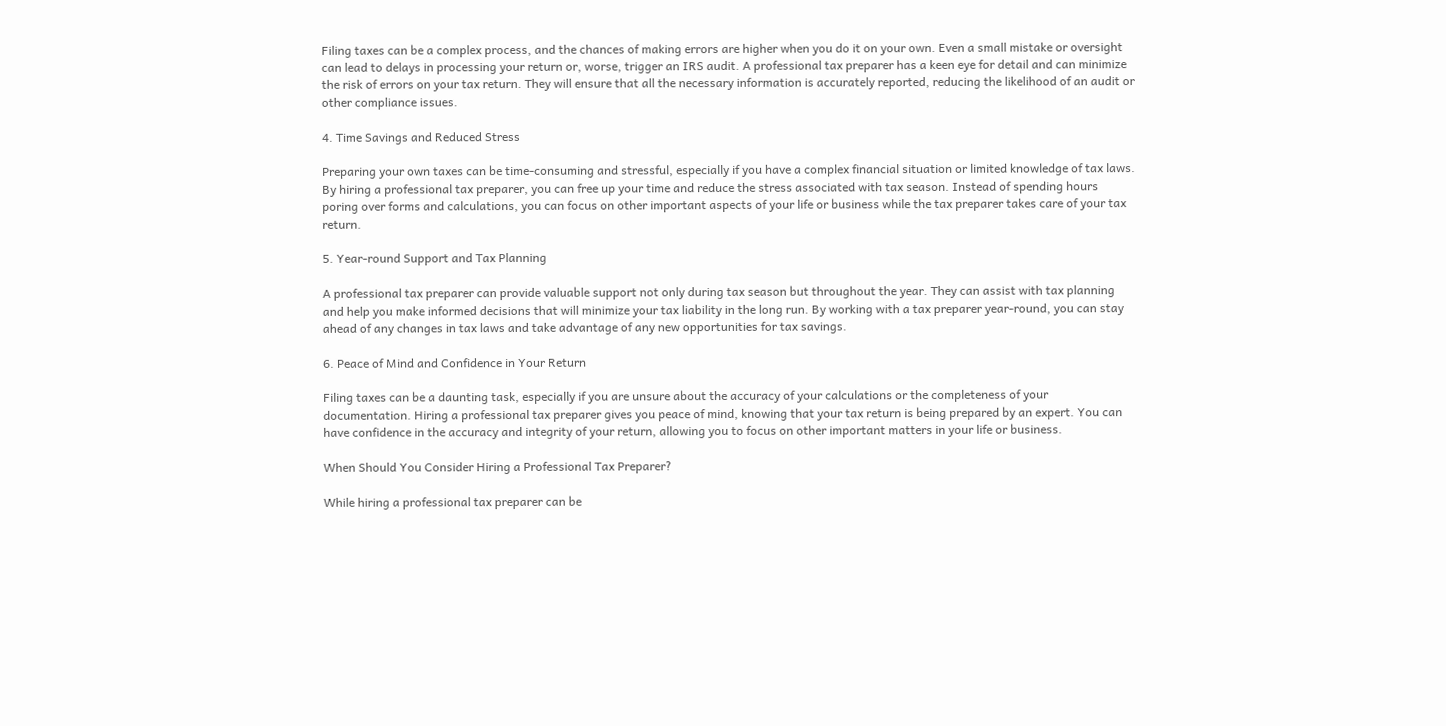Filing taxes can be a complex process, and the chances of making errors are higher when you do it on your own. Even a small mistake or oversight can lead to delays in processing your return or, worse, trigger an IRS audit. A professional tax preparer has a keen eye for detail and can minimize the risk of errors on your tax return. They will ensure that all the necessary information is accurately reported, reducing the likelihood of an audit or other compliance issues.

4. Time Savings and Reduced Stress

Preparing your own taxes can be time-consuming and stressful, especially if you have a complex financial situation or limited knowledge of tax laws. By hiring a professional tax preparer, you can free up your time and reduce the stress associated with tax season. Instead of spending hours poring over forms and calculations, you can focus on other important aspects of your life or business while the tax preparer takes care of your tax return.

5. Year-round Support and Tax Planning

A professional tax preparer can provide valuable support not only during tax season but throughout the year. They can assist with tax planning and help you make informed decisions that will minimize your tax liability in the long run. By working with a tax preparer year-round, you can stay ahead of any changes in tax laws and take advantage of any new opportunities for tax savings.

6. Peace of Mind and Confidence in Your Return

Filing taxes can be a daunting task, especially if you are unsure about the accuracy of your calculations or the completeness of your documentation. Hiring a professional tax preparer gives you peace of mind, knowing that your tax return is being prepared by an expert. You can have confidence in the accuracy and integrity of your return, allowing you to focus on other important matters in your life or business.

When Should You Consider Hiring a Professional Tax Preparer?

While hiring a professional tax preparer can be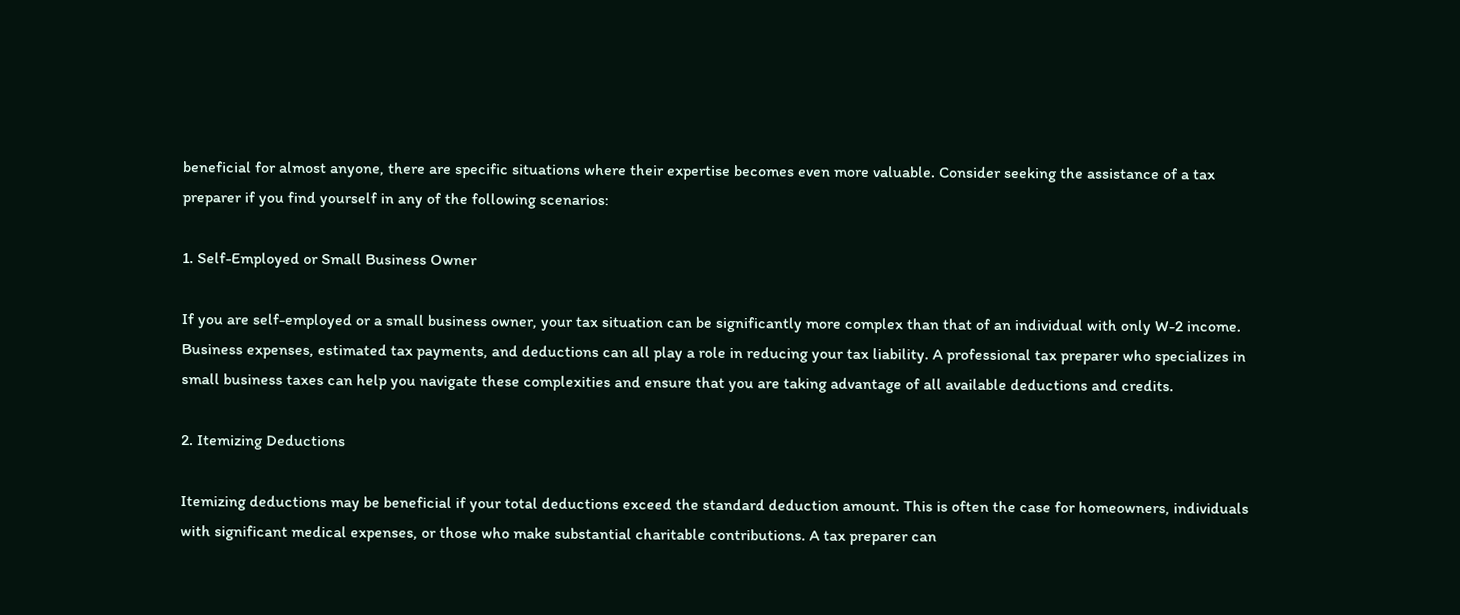beneficial for almost anyone, there are specific situations where their expertise becomes even more valuable. Consider seeking the assistance of a tax preparer if you find yourself in any of the following scenarios:

1. Self-Employed or Small Business Owner

If you are self-employed or a small business owner, your tax situation can be significantly more complex than that of an individual with only W-2 income. Business expenses, estimated tax payments, and deductions can all play a role in reducing your tax liability. A professional tax preparer who specializes in small business taxes can help you navigate these complexities and ensure that you are taking advantage of all available deductions and credits.

2. Itemizing Deductions

Itemizing deductions may be beneficial if your total deductions exceed the standard deduction amount. This is often the case for homeowners, individuals with significant medical expenses, or those who make substantial charitable contributions. A tax preparer can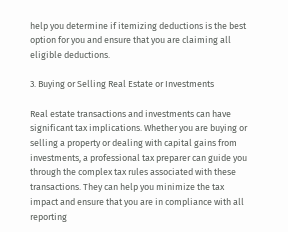help you determine if itemizing deductions is the best option for you and ensure that you are claiming all eligible deductions.

3. Buying or Selling Real Estate or Investments

Real estate transactions and investments can have significant tax implications. Whether you are buying or selling a property or dealing with capital gains from investments, a professional tax preparer can guide you through the complex tax rules associated with these transactions. They can help you minimize the tax impact and ensure that you are in compliance with all reporting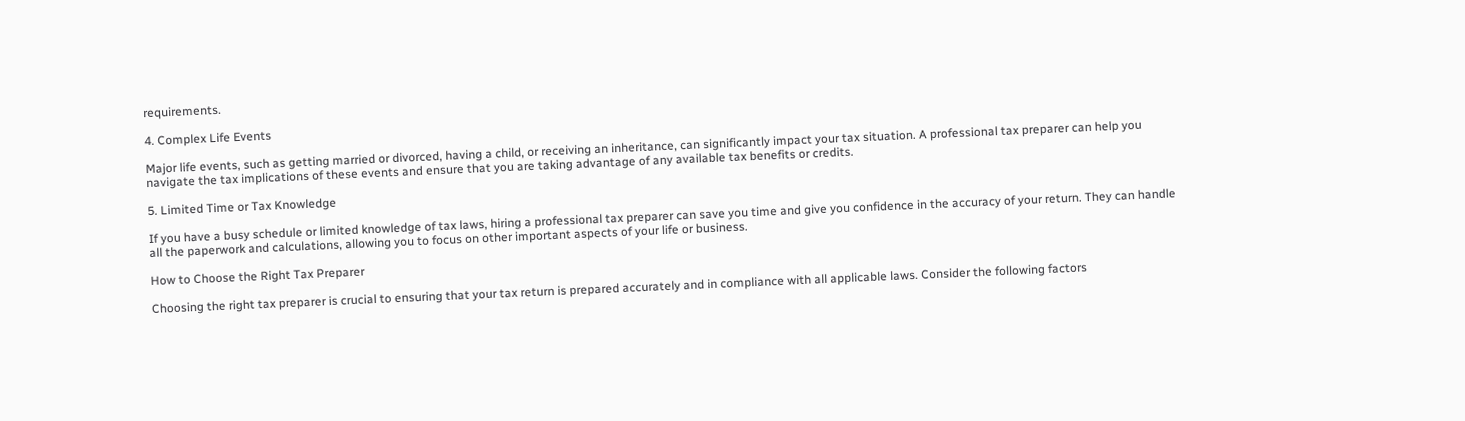requirements.

4. Complex Life Events

Major life events, such as getting married or divorced, having a child, or receiving an inheritance, can significantly impact your tax situation. A professional tax preparer can help you navigate the tax implications of these events and ensure that you are taking advantage of any available tax benefits or credits.

5. Limited Time or Tax Knowledge

If you have a busy schedule or limited knowledge of tax laws, hiring a professional tax preparer can save you time and give you confidence in the accuracy of your return. They can handle all the paperwork and calculations, allowing you to focus on other important aspects of your life or business.

How to Choose the Right Tax Preparer

Choosing the right tax preparer is crucial to ensuring that your tax return is prepared accurately and in compliance with all applicable laws. Consider the following factors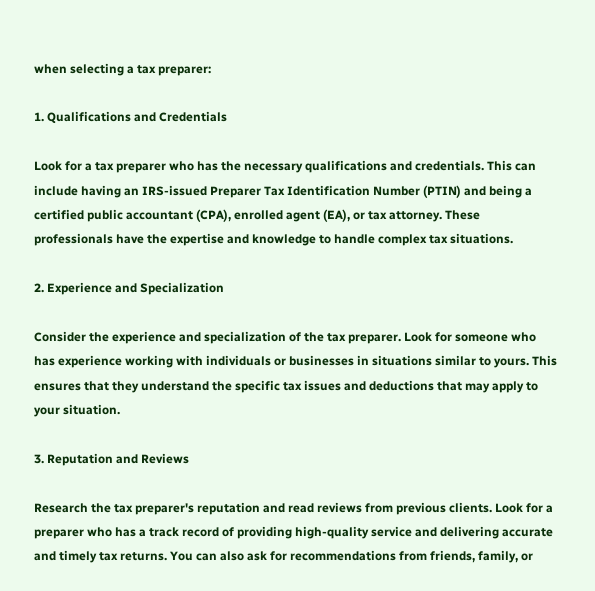when selecting a tax preparer:

1. Qualifications and Credentials

Look for a tax preparer who has the necessary qualifications and credentials. This can include having an IRS-issued Preparer Tax Identification Number (PTIN) and being a certified public accountant (CPA), enrolled agent (EA), or tax attorney. These professionals have the expertise and knowledge to handle complex tax situations.

2. Experience and Specialization

Consider the experience and specialization of the tax preparer. Look for someone who has experience working with individuals or businesses in situations similar to yours. This ensures that they understand the specific tax issues and deductions that may apply to your situation.

3. Reputation and Reviews

Research the tax preparer's reputation and read reviews from previous clients. Look for a preparer who has a track record of providing high-quality service and delivering accurate and timely tax returns. You can also ask for recommendations from friends, family, or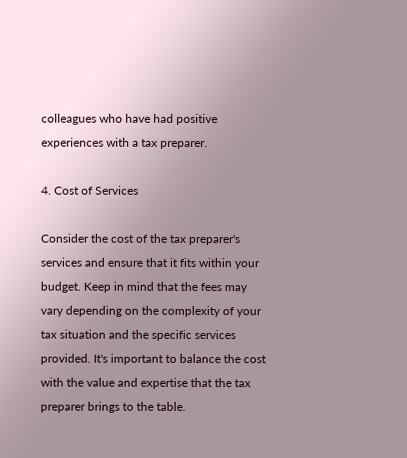colleagues who have had positive experiences with a tax preparer.

4. Cost of Services

Consider the cost of the tax preparer's services and ensure that it fits within your budget. Keep in mind that the fees may vary depending on the complexity of your tax situation and the specific services provided. It's important to balance the cost with the value and expertise that the tax preparer brings to the table.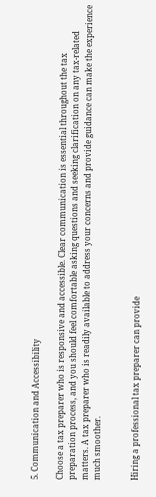5. Communication and Accessibility

Choose a tax preparer who is responsive and accessible. Clear communication is essential throughout the tax preparation process, and you should feel comfortable asking questions and seeking clarification on any tax-related matters. A tax preparer who is readily available to address your concerns and provide guidance can make the experience much smoother.


Hiring a professional tax preparer can provide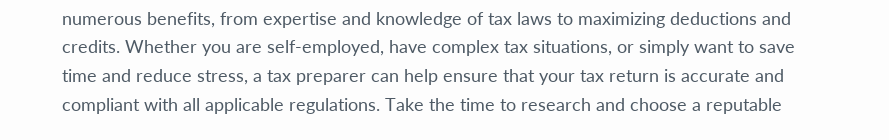numerous benefits, from expertise and knowledge of tax laws to maximizing deductions and credits. Whether you are self-employed, have complex tax situations, or simply want to save time and reduce stress, a tax preparer can help ensure that your tax return is accurate and compliant with all applicable regulations. Take the time to research and choose a reputable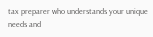tax preparer who understands your unique needs and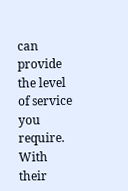can provide the level of service you require. With their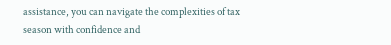assistance, you can navigate the complexities of tax season with confidence and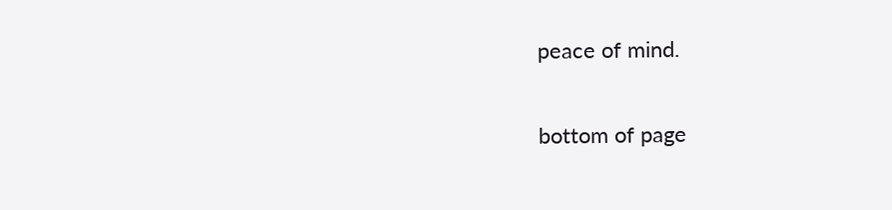peace of mind.


bottom of page